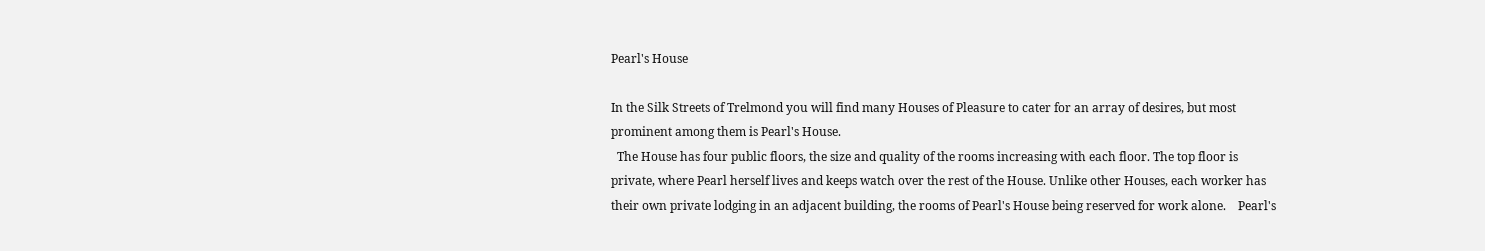Pearl's House

In the Silk Streets of Trelmond you will find many Houses of Pleasure to cater for an array of desires, but most prominent among them is Pearl's House.
  The House has four public floors, the size and quality of the rooms increasing with each floor. The top floor is private, where Pearl herself lives and keeps watch over the rest of the House. Unlike other Houses, each worker has their own private lodging in an adjacent building, the rooms of Pearl's House being reserved for work alone.    Pearl's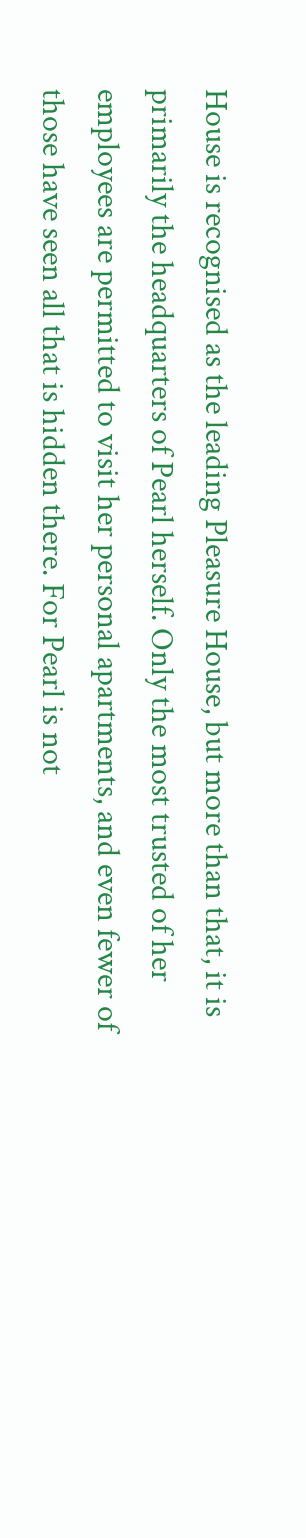House is recognised as the leading Pleasure House, but more than that, it is primarily the headquarters of Pearl herself. Only the most trusted of her employees are permitted to visit her personal apartments, and even fewer of those have seen all that is hidden there. For Pearl is not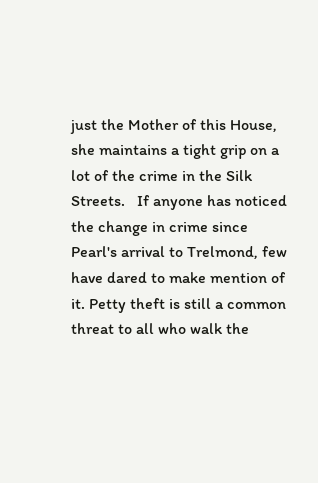just the Mother of this House, she maintains a tight grip on a lot of the crime in the Silk Streets.   If anyone has noticed the change in crime since Pearl's arrival to Trelmond, few have dared to make mention of it. Petty theft is still a common threat to all who walk the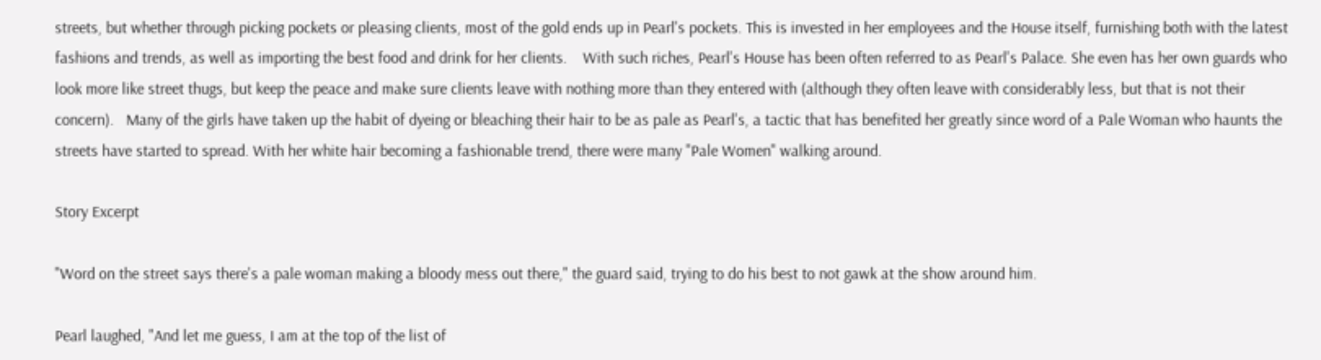streets, but whether through picking pockets or pleasing clients, most of the gold ends up in Pearl's pockets. This is invested in her employees and the House itself, furnishing both with the latest fashions and trends, as well as importing the best food and drink for her clients.    With such riches, Pearl's House has been often referred to as Pearl's Palace. She even has her own guards who look more like street thugs, but keep the peace and make sure clients leave with nothing more than they entered with (although they often leave with considerably less, but that is not their concern).   Many of the girls have taken up the habit of dyeing or bleaching their hair to be as pale as Pearl's, a tactic that has benefited her greatly since word of a Pale Woman who haunts the streets have started to spread. With her white hair becoming a fashionable trend, there were many "Pale Women" walking around.

Story Excerpt

"Word on the street says there's a pale woman making a bloody mess out there," the guard said, trying to do his best to not gawk at the show around him.

Pearl laughed, "And let me guess, I am at the top of the list of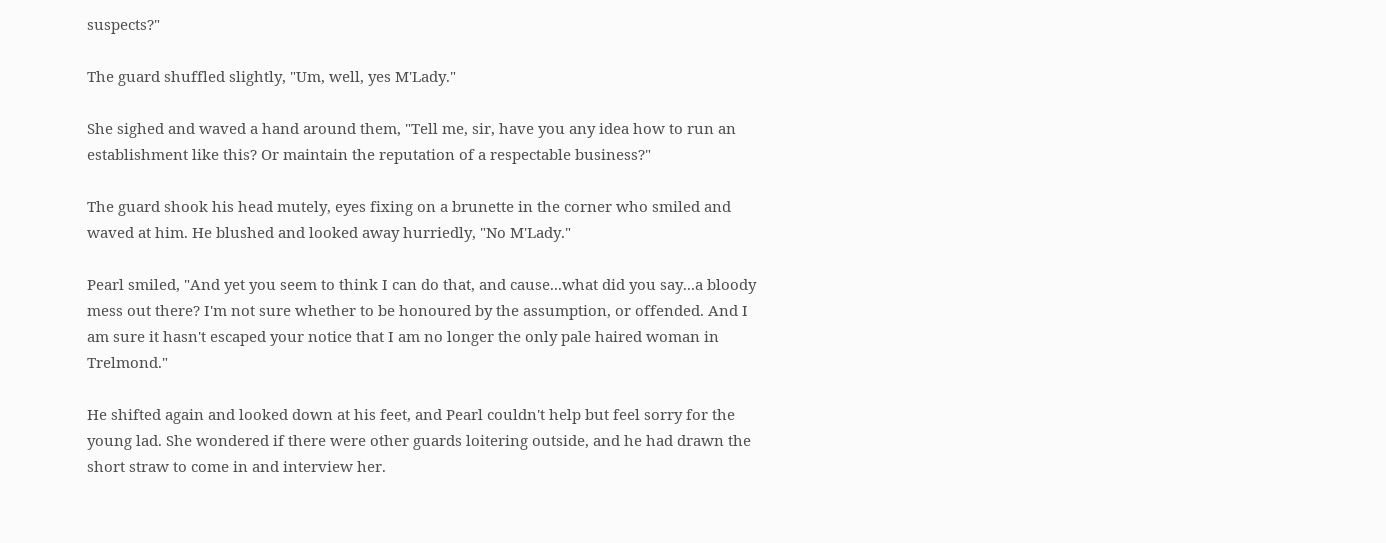suspects?"

The guard shuffled slightly, "Um, well, yes M'Lady."

She sighed and waved a hand around them, "Tell me, sir, have you any idea how to run an establishment like this? Or maintain the reputation of a respectable business?"

The guard shook his head mutely, eyes fixing on a brunette in the corner who smiled and waved at him. He blushed and looked away hurriedly, "No M'Lady."

Pearl smiled, "And yet you seem to think I can do that, and cause...what did you say...a bloody mess out there? I'm not sure whether to be honoured by the assumption, or offended. And I am sure it hasn't escaped your notice that I am no longer the only pale haired woman in Trelmond."

He shifted again and looked down at his feet, and Pearl couldn't help but feel sorry for the young lad. She wondered if there were other guards loitering outside, and he had drawn the short straw to come in and interview her.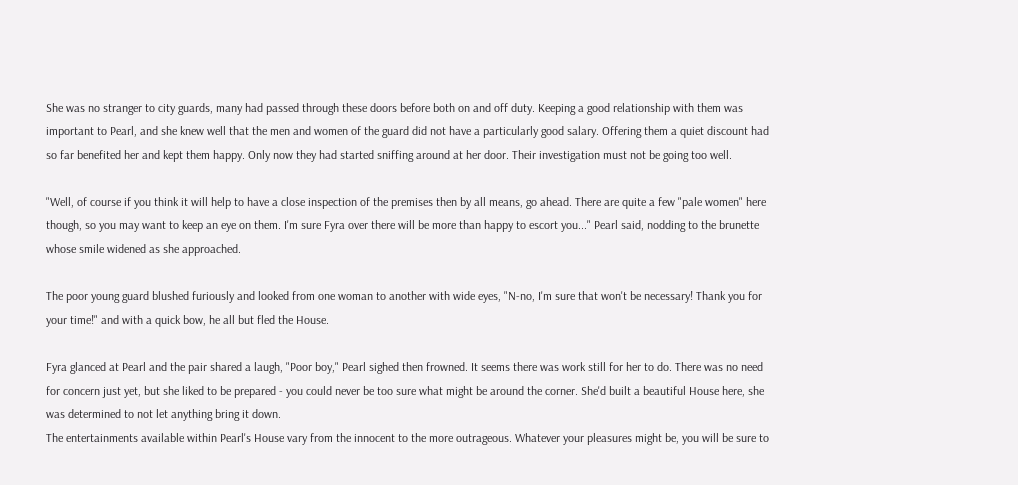She was no stranger to city guards, many had passed through these doors before both on and off duty. Keeping a good relationship with them was important to Pearl, and she knew well that the men and women of the guard did not have a particularly good salary. Offering them a quiet discount had so far benefited her and kept them happy. Only now they had started sniffing around at her door. Their investigation must not be going too well.

"Well, of course if you think it will help to have a close inspection of the premises then by all means, go ahead. There are quite a few "pale women" here though, so you may want to keep an eye on them. I'm sure Fyra over there will be more than happy to escort you..." Pearl said, nodding to the brunette whose smile widened as she approached.

The poor young guard blushed furiously and looked from one woman to another with wide eyes, "N-no, I'm sure that won't be necessary! Thank you for your time!" and with a quick bow, he all but fled the House.

Fyra glanced at Pearl and the pair shared a laugh, "Poor boy," Pearl sighed then frowned. It seems there was work still for her to do. There was no need for concern just yet, but she liked to be prepared - you could never be too sure what might be around the corner. She'd built a beautiful House here, she was determined to not let anything bring it down.
The entertainments available within Pearl's House vary from the innocent to the more outrageous. Whatever your pleasures might be, you will be sure to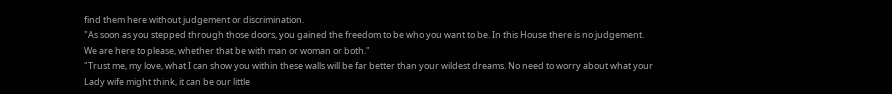find them here without judgement or discrimination.
"As soon as you stepped through those doors, you gained the freedom to be who you want to be. In this House there is no judgement. We are here to please, whether that be with man or woman or both."
"Trust me, my love, what I can show you within these walls will be far better than your wildest dreams. No need to worry about what your Lady wife might think, it can be our little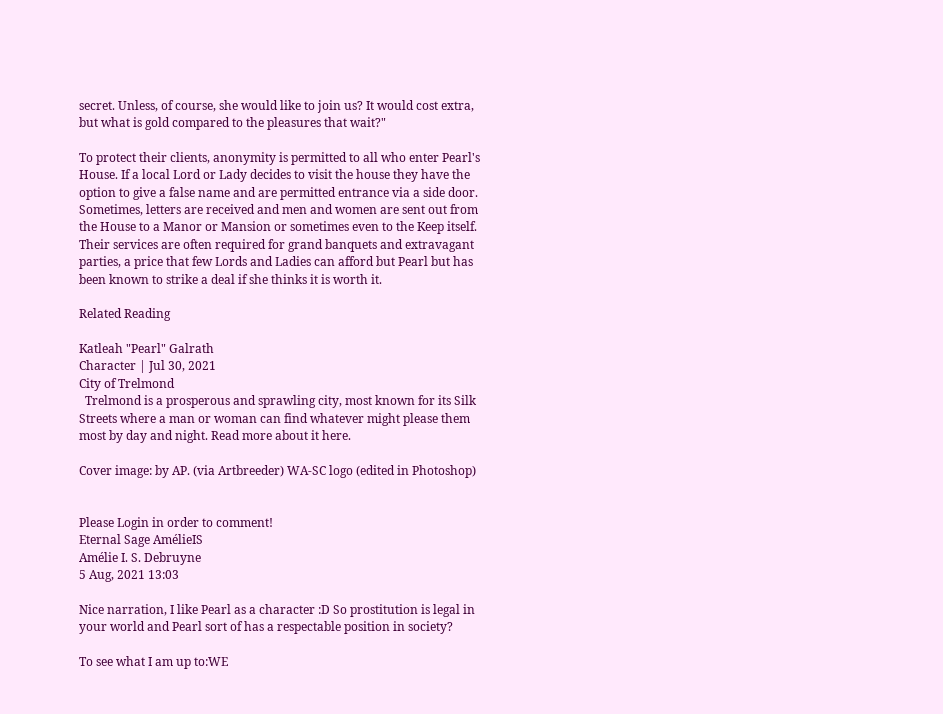secret. Unless, of course, she would like to join us? It would cost extra, but what is gold compared to the pleasures that wait?"

To protect their clients, anonymity is permitted to all who enter Pearl's House. If a local Lord or Lady decides to visit the house they have the option to give a false name and are permitted entrance via a side door. Sometimes, letters are received and men and women are sent out from the House to a Manor or Mansion or sometimes even to the Keep itself. Their services are often required for grand banquets and extravagant parties, a price that few Lords and Ladies can afford but Pearl but has been known to strike a deal if she thinks it is worth it.

Related Reading

Katleah "Pearl" Galrath
Character | Jul 30, 2021
City of Trelmond
  Trelmond is a prosperous and sprawling city, most known for its Silk Streets where a man or woman can find whatever might please them most by day and night. Read more about it here.

Cover image: by AP. (via Artbreeder) WA-SC logo (edited in Photoshop)


Please Login in order to comment!
Eternal Sage AmélieIS
Amélie I. S. Debruyne
5 Aug, 2021 13:03

Nice narration, I like Pearl as a character :D So prostitution is legal in your world and Pearl sort of has a respectable position in society?

To see what I am up to:WE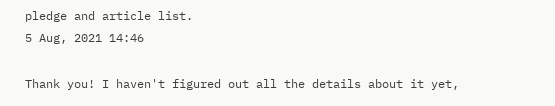pledge and article list.
5 Aug, 2021 14:46

Thank you! I haven't figured out all the details about it yet,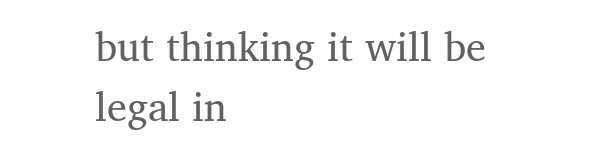but thinking it will be legal in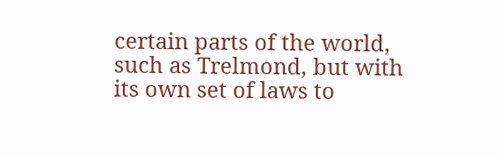certain parts of the world, such as Trelmond, but with its own set of laws to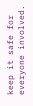keep it safe for everyone involved.